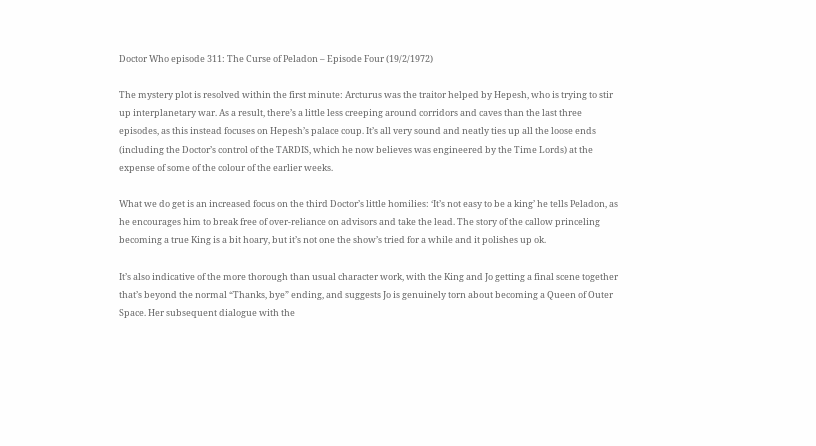Doctor Who episode 311: The Curse of Peladon – Episode Four (19/2/1972)

The mystery plot is resolved within the first minute: Arcturus was the traitor helped by Hepesh, who is trying to stir up interplanetary war. As a result, there’s a little less creeping around corridors and caves than the last three episodes, as this instead focuses on Hepesh’s palace coup. It’s all very sound and neatly ties up all the loose ends (including the Doctor’s control of the TARDIS, which he now believes was engineered by the Time Lords) at the expense of some of the colour of the earlier weeks.

What we do get is an increased focus on the third Doctor’s little homilies: ‘It’s not easy to be a king’ he tells Peladon, as he encourages him to break free of over-reliance on advisors and take the lead. The story of the callow princeling becoming a true King is a bit hoary, but it’s not one the show’s tried for a while and it polishes up ok.

It’s also indicative of the more thorough than usual character work, with the King and Jo getting a final scene together that’s beyond the normal “Thanks, bye” ending, and suggests Jo is genuinely torn about becoming a Queen of Outer Space. Her subsequent dialogue with the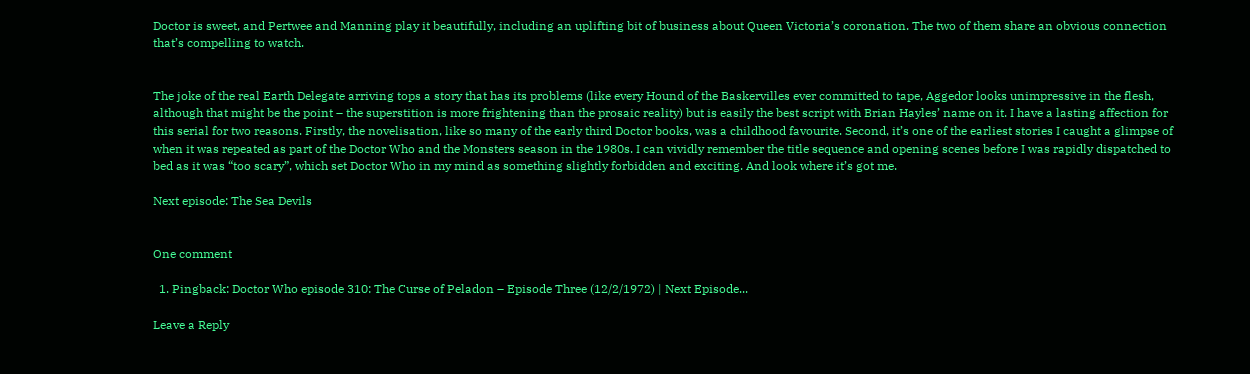Doctor is sweet, and Pertwee and Manning play it beautifully, including an uplifting bit of business about Queen Victoria’s coronation. The two of them share an obvious connection that’s compelling to watch.


The joke of the real Earth Delegate arriving tops a story that has its problems (like every Hound of the Baskervilles ever committed to tape, Aggedor looks unimpressive in the flesh, although that might be the point – the superstition is more frightening than the prosaic reality) but is easily the best script with Brian Hayles’ name on it. I have a lasting affection for this serial for two reasons. Firstly, the novelisation, like so many of the early third Doctor books, was a childhood favourite. Second, it’s one of the earliest stories I caught a glimpse of when it was repeated as part of the Doctor Who and the Monsters season in the 1980s. I can vividly remember the title sequence and opening scenes before I was rapidly dispatched to bed as it was “too scary”, which set Doctor Who in my mind as something slightly forbidden and exciting. And look where it’s got me.

Next episode: The Sea Devils


One comment

  1. Pingback: Doctor Who episode 310: The Curse of Peladon – Episode Three (12/2/1972) | Next Episode...

Leave a Reply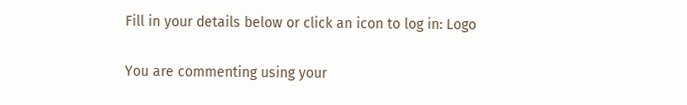Fill in your details below or click an icon to log in: Logo

You are commenting using your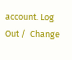account. Log Out /  Change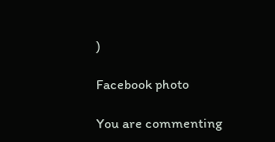)

Facebook photo

You are commenting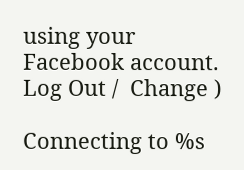using your Facebook account. Log Out /  Change )

Connecting to %s